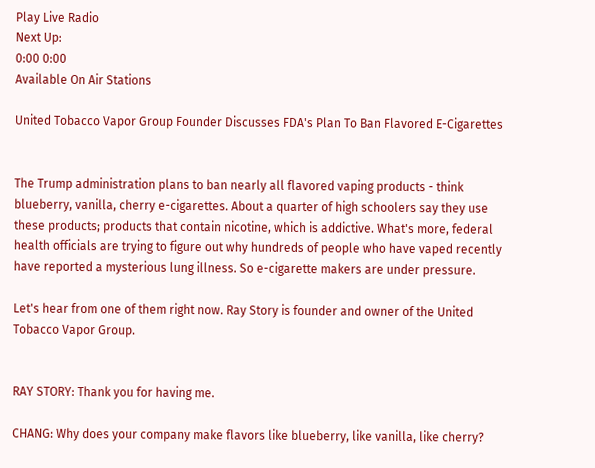Play Live Radio
Next Up:
0:00 0:00
Available On Air Stations

United Tobacco Vapor Group Founder Discusses FDA's Plan To Ban Flavored E-Cigarettes


The Trump administration plans to ban nearly all flavored vaping products - think blueberry, vanilla, cherry e-cigarettes. About a quarter of high schoolers say they use these products; products that contain nicotine, which is addictive. What's more, federal health officials are trying to figure out why hundreds of people who have vaped recently have reported a mysterious lung illness. So e-cigarette makers are under pressure.

Let's hear from one of them right now. Ray Story is founder and owner of the United Tobacco Vapor Group.


RAY STORY: Thank you for having me.

CHANG: Why does your company make flavors like blueberry, like vanilla, like cherry?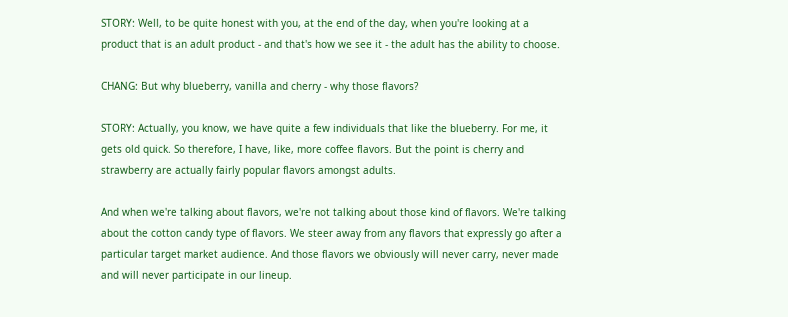STORY: Well, to be quite honest with you, at the end of the day, when you're looking at a product that is an adult product - and that's how we see it - the adult has the ability to choose.

CHANG: But why blueberry, vanilla and cherry - why those flavors?

STORY: Actually, you know, we have quite a few individuals that like the blueberry. For me, it gets old quick. So therefore, I have, like, more coffee flavors. But the point is cherry and strawberry are actually fairly popular flavors amongst adults.

And when we're talking about flavors, we're not talking about those kind of flavors. We're talking about the cotton candy type of flavors. We steer away from any flavors that expressly go after a particular target market audience. And those flavors we obviously will never carry, never made and will never participate in our lineup.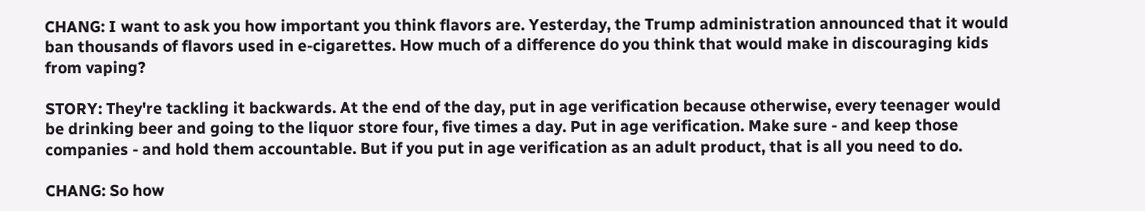CHANG: I want to ask you how important you think flavors are. Yesterday, the Trump administration announced that it would ban thousands of flavors used in e-cigarettes. How much of a difference do you think that would make in discouraging kids from vaping?

STORY: They're tackling it backwards. At the end of the day, put in age verification because otherwise, every teenager would be drinking beer and going to the liquor store four, five times a day. Put in age verification. Make sure - and keep those companies - and hold them accountable. But if you put in age verification as an adult product, that is all you need to do.

CHANG: So how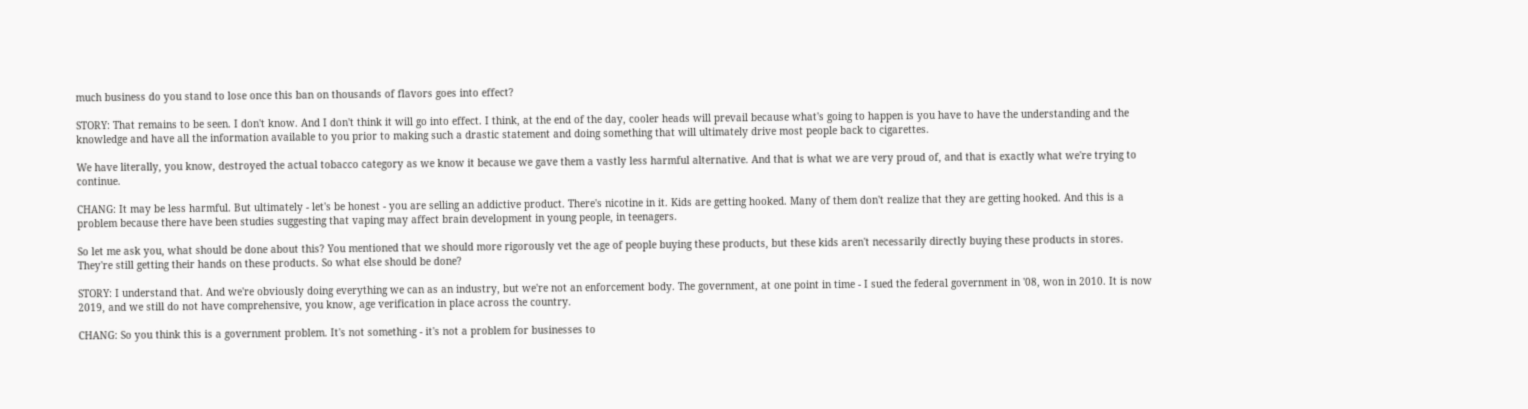much business do you stand to lose once this ban on thousands of flavors goes into effect?

STORY: That remains to be seen. I don't know. And I don't think it will go into effect. I think, at the end of the day, cooler heads will prevail because what's going to happen is you have to have the understanding and the knowledge and have all the information available to you prior to making such a drastic statement and doing something that will ultimately drive most people back to cigarettes.

We have literally, you know, destroyed the actual tobacco category as we know it because we gave them a vastly less harmful alternative. And that is what we are very proud of, and that is exactly what we're trying to continue.

CHANG: It may be less harmful. But ultimately - let's be honest - you are selling an addictive product. There's nicotine in it. Kids are getting hooked. Many of them don't realize that they are getting hooked. And this is a problem because there have been studies suggesting that vaping may affect brain development in young people, in teenagers.

So let me ask you, what should be done about this? You mentioned that we should more rigorously vet the age of people buying these products, but these kids aren't necessarily directly buying these products in stores. They're still getting their hands on these products. So what else should be done?

STORY: I understand that. And we're obviously doing everything we can as an industry, but we're not an enforcement body. The government, at one point in time - I sued the federal government in '08, won in 2010. It is now 2019, and we still do not have comprehensive, you know, age verification in place across the country.

CHANG: So you think this is a government problem. It's not something - it's not a problem for businesses to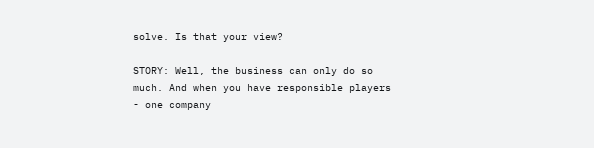solve. Is that your view?

STORY: Well, the business can only do so much. And when you have responsible players - one company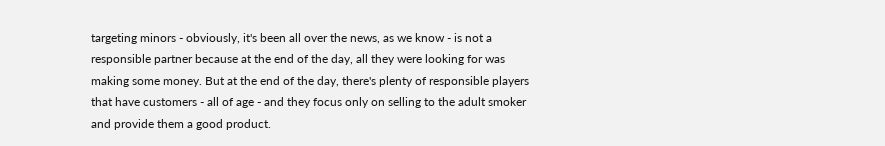targeting minors - obviously, it's been all over the news, as we know - is not a responsible partner because at the end of the day, all they were looking for was making some money. But at the end of the day, there's plenty of responsible players that have customers - all of age - and they focus only on selling to the adult smoker and provide them a good product.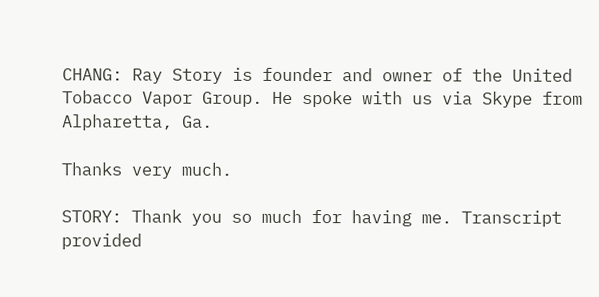CHANG: Ray Story is founder and owner of the United Tobacco Vapor Group. He spoke with us via Skype from Alpharetta, Ga.

Thanks very much.

STORY: Thank you so much for having me. Transcript provided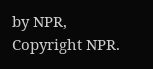by NPR, Copyright NPR.